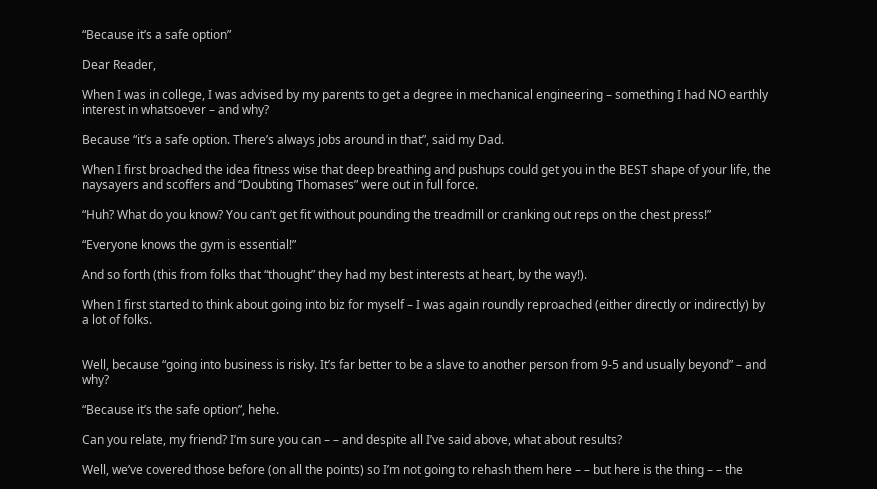“Because it’s a safe option”

Dear Reader,

When I was in college, I was advised by my parents to get a degree in mechanical engineering – something I had NO earthly interest in whatsoever – and why?

Because “it’s a safe option. There’s always jobs around in that”, said my Dad.

When I first broached the idea fitness wise that deep breathing and pushups could get you in the BEST shape of your life, the naysayers and scoffers and “Doubting Thomases” were out in full force.

“Huh? What do you know? You can’t get fit without pounding the treadmill or cranking out reps on the chest press!”

“Everyone knows the gym is essential!”

And so forth (this from folks that “thought” they had my best interests at heart, by the way!).

When I first started to think about going into biz for myself – I was again roundly reproached (either directly or indirectly) by a lot of folks.


Well, because “going into business is risky. It’s far better to be a slave to another person from 9-5 and usually beyond” – and why?

“Because it’s the safe option”, hehe.

Can you relate, my friend? I’m sure you can – – and despite all I’ve said above, what about results?

Well, we’ve covered those before (on all the points) so I’m not going to rehash them here – – but here is the thing – – the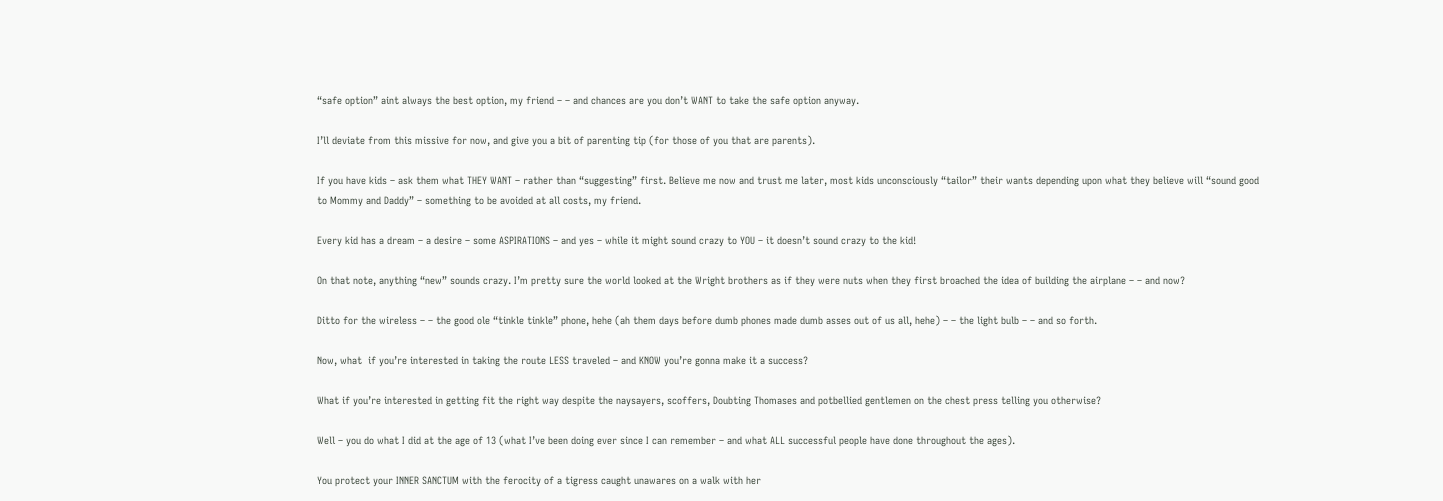“safe option” aint always the best option, my friend – – and chances are you don’t WANT to take the safe option anyway.

I’ll deviate from this missive for now, and give you a bit of parenting tip (for those of you that are parents).

If you have kids – ask them what THEY WANT – rather than “suggesting” first. Believe me now and trust me later, most kids unconsciously “tailor” their wants depending upon what they believe will “sound good to Mommy and Daddy” – something to be avoided at all costs, my friend.

Every kid has a dream – a desire – some ASPIRATIONS – and yes – while it might sound crazy to YOU – it doesn’t sound crazy to the kid!

On that note, anything “new” sounds crazy. I’m pretty sure the world looked at the Wright brothers as if they were nuts when they first broached the idea of building the airplane – – and now?

Ditto for the wireless – – the good ole “tinkle tinkle” phone, hehe (ah them days before dumb phones made dumb asses out of us all, hehe) – – the light bulb – – and so forth.

Now, what  if you’re interested in taking the route LESS traveled – and KNOW you’re gonna make it a success?

What if you’re interested in getting fit the right way despite the naysayers, scoffers, Doubting Thomases and potbellied gentlemen on the chest press telling you otherwise?

Well – you do what I did at the age of 13 (what I’ve been doing ever since I can remember – and what ALL successful people have done throughout the ages).

You protect your INNER SANCTUM with the ferocity of a tigress caught unawares on a walk with her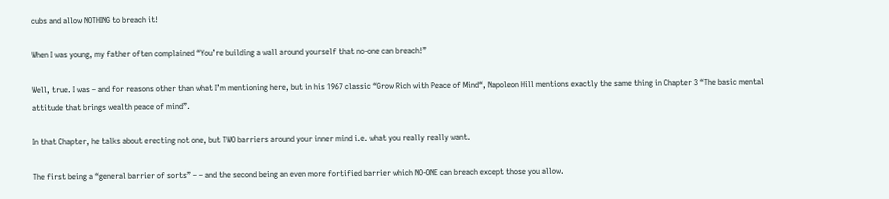cubs and allow NOTHING to breach it!

When I was young, my father often complained “You’re building a wall around yourself that no-one can breach!”

Well, true. I was – and for reasons other than what I’m mentioning here, but in his 1967 classic “Grow Rich with Peace of Mind“, Napoleon Hill mentions exactly the same thing in Chapter 3 “The basic mental attitude that brings wealth peace of mind”.

In that Chapter, he talks about erecting not one, but TWO barriers around your inner mind i.e. what you really really want.

The first being a “general barrier of sorts” – – and the second being an even more fortified barrier which NO-ONE can breach except those you allow.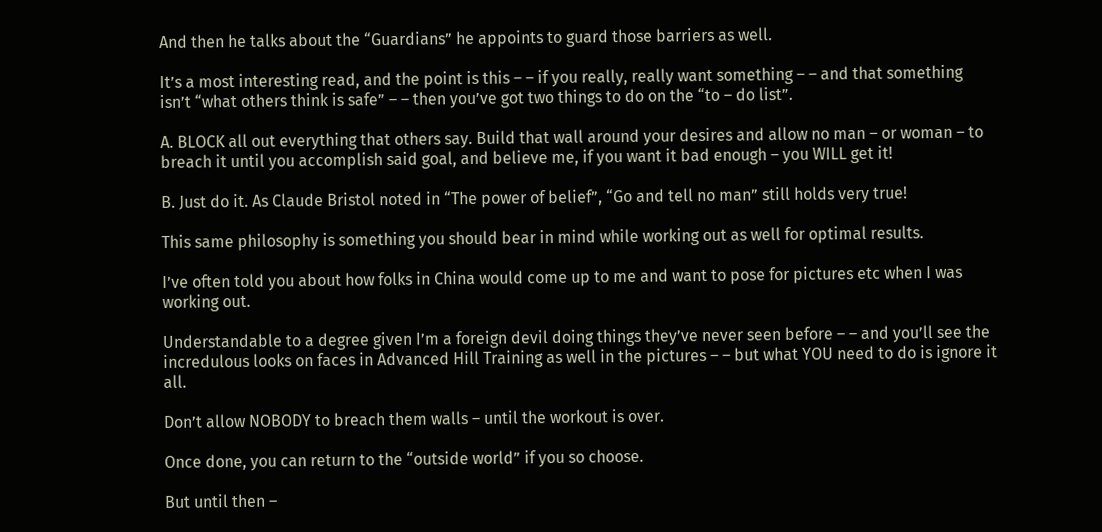And then he talks about the “Guardians” he appoints to guard those barriers as well.

It’s a most interesting read, and the point is this – – if you really, really want something – – and that something isn’t “what others think is safe” – – then you’ve got two things to do on the “to – do list”.

A. BLOCK all out everything that others say. Build that wall around your desires and allow no man – or woman – to breach it until you accomplish said goal, and believe me, if you want it bad enough – you WILL get it!

B. Just do it. As Claude Bristol noted in “The power of belief”, “Go and tell no man” still holds very true!

This same philosophy is something you should bear in mind while working out as well for optimal results.

I’ve often told you about how folks in China would come up to me and want to pose for pictures etc when I was working out.

Understandable to a degree given I’m a foreign devil doing things they’ve never seen before – – and you’ll see the incredulous looks on faces in Advanced Hill Training as well in the pictures – – but what YOU need to do is ignore it all.

Don’t allow NOBODY to breach them walls – until the workout is over.

Once done, you can return to the “outside world” if you so choose.

But until then –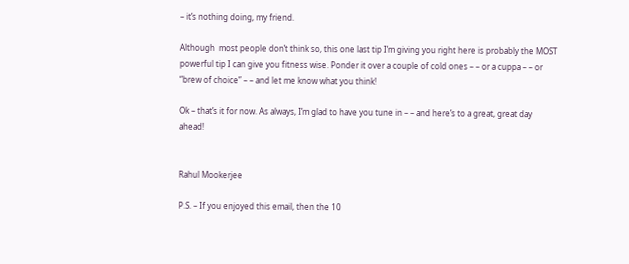– it’s nothing doing, my friend.

Although  most people don’t think so, this one last tip I’m giving you right here is probably the MOST powerful tip I can give you fitness wise. Ponder it over a couple of cold ones – – or a cuppa – – or “brew of choice” – – and let me know what you think!

Ok – that’s it for now. As always, I’m glad to have you tune in – – and here’s to a great, great day ahead!


Rahul Mookerjee

P.S. – If you enjoyed this email, then the 10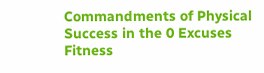Commandments of Physical Success in the 0 Excuses Fitness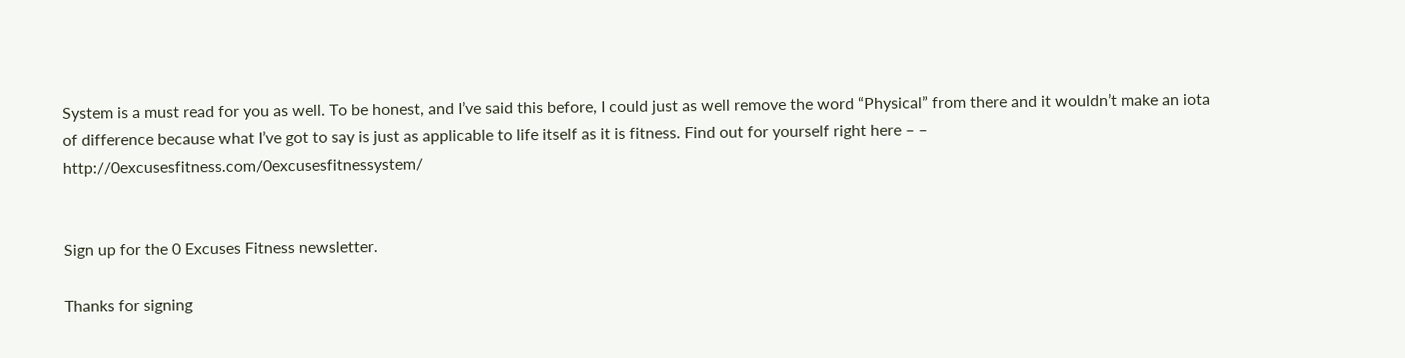System is a must read for you as well. To be honest, and I’ve said this before, I could just as well remove the word “Physical” from there and it wouldn’t make an iota of difference because what I’ve got to say is just as applicable to life itself as it is fitness. Find out for yourself right here – – http://0excusesfitness.com/0excusesfitnessystem/


Sign up for the 0 Excuses Fitness newsletter.

Thanks for signing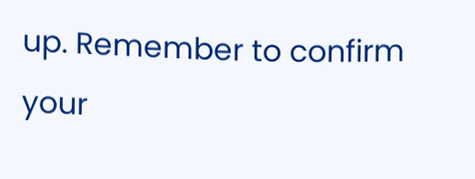up. Remember to confirm your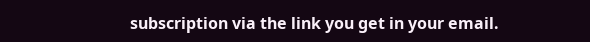subscription via the link you get in your email.